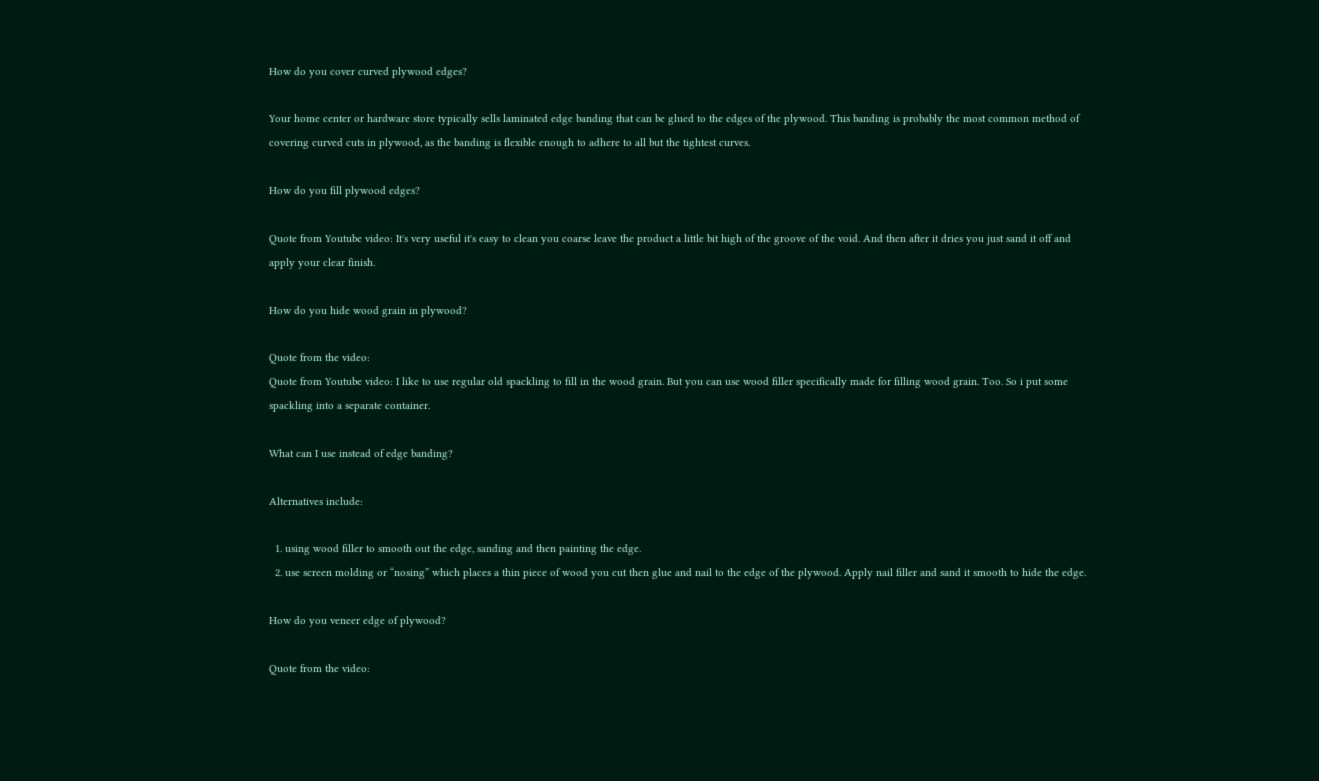How do you cover curved plywood edges?

Your home center or hardware store typically sells laminated edge banding that can be glued to the edges of the plywood. This banding is probably the most common method of covering curved cuts in plywood, as the banding is flexible enough to adhere to all but the tightest curves.

How do you fill plywood edges?

Quote from Youtube video: It's very useful it's easy to clean you coarse leave the product a little bit high of the groove of the void. And then after it dries you just sand it off and apply your clear finish.

How do you hide wood grain in plywood?

Quote from the video:
Quote from Youtube video: I like to use regular old spackling to fill in the wood grain. But you can use wood filler specifically made for filling wood grain. Too. So i put some spackling into a separate container.

What can I use instead of edge banding?

Alternatives include:

  1. using wood filler to smooth out the edge, sanding and then painting the edge.
  2. use screen molding or “nosing” which places a thin piece of wood you cut then glue and nail to the edge of the plywood. Apply nail filler and sand it smooth to hide the edge.

How do you veneer edge of plywood?

Quote from the video: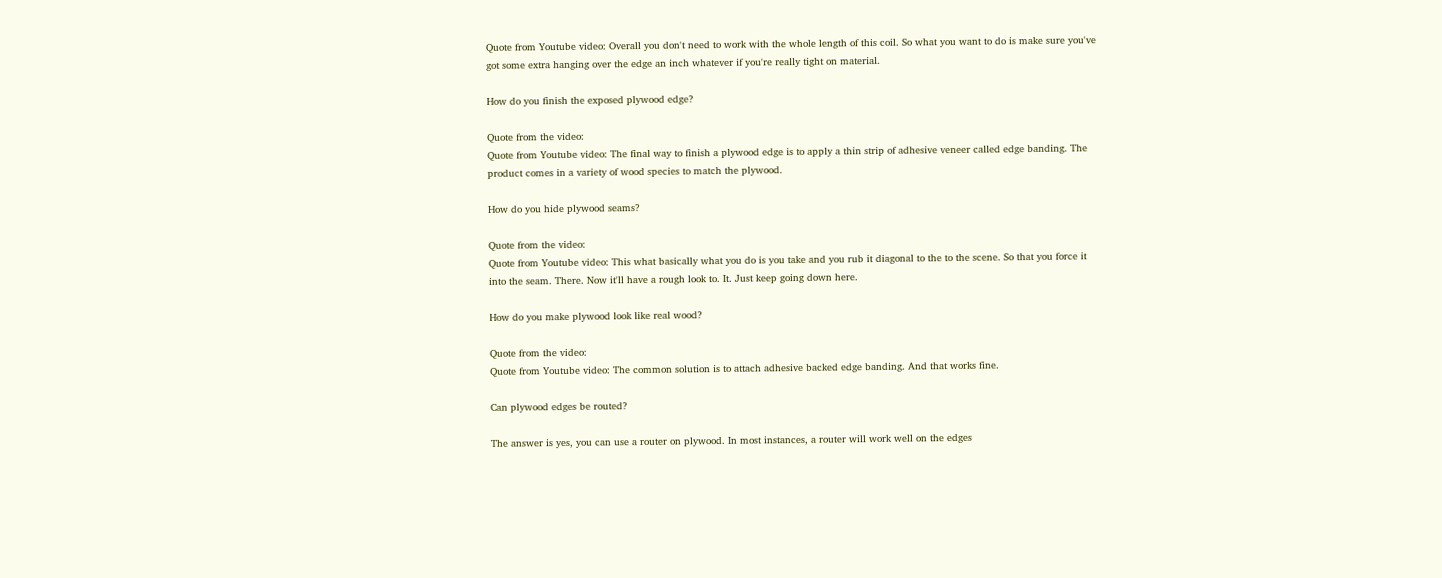Quote from Youtube video: Overall you don't need to work with the whole length of this coil. So what you want to do is make sure you've got some extra hanging over the edge an inch whatever if you're really tight on material.

How do you finish the exposed plywood edge?

Quote from the video:
Quote from Youtube video: The final way to finish a plywood edge is to apply a thin strip of adhesive veneer called edge banding. The product comes in a variety of wood species to match the plywood.

How do you hide plywood seams?

Quote from the video:
Quote from Youtube video: This what basically what you do is you take and you rub it diagonal to the to the scene. So that you force it into the seam. There. Now it'll have a rough look to. It. Just keep going down here.

How do you make plywood look like real wood?

Quote from the video:
Quote from Youtube video: The common solution is to attach adhesive backed edge banding. And that works fine.

Can plywood edges be routed?

The answer is yes, you can use a router on plywood. In most instances, a router will work well on the edges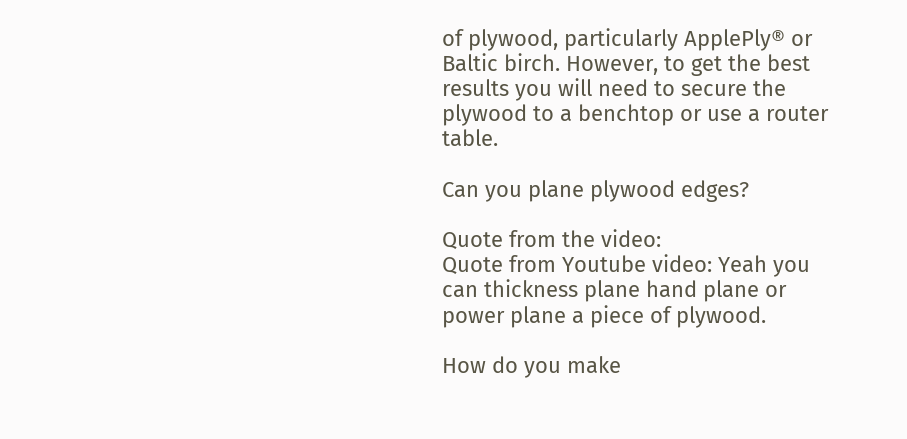of plywood, particularly ApplePly® or Baltic birch. However, to get the best results you will need to secure the plywood to a benchtop or use a router table.

Can you plane plywood edges?

Quote from the video:
Quote from Youtube video: Yeah you can thickness plane hand plane or power plane a piece of plywood.

How do you make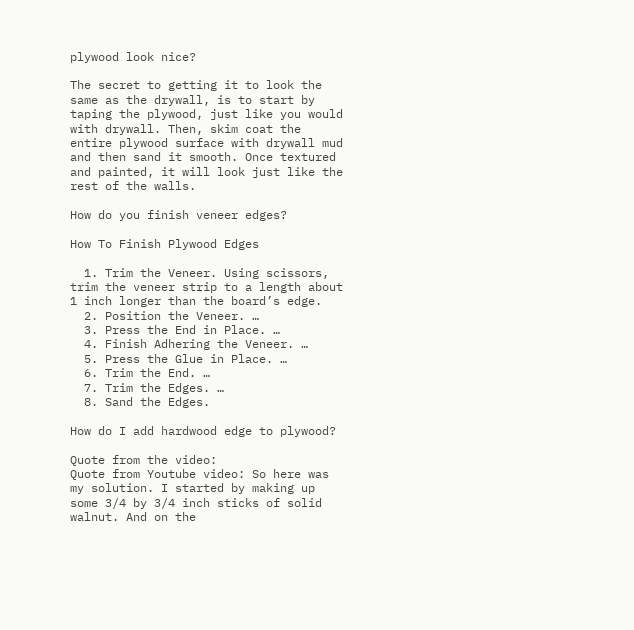plywood look nice?

The secret to getting it to look the same as the drywall, is to start by taping the plywood, just like you would with drywall. Then, skim coat the entire plywood surface with drywall mud and then sand it smooth. Once textured and painted, it will look just like the rest of the walls.

How do you finish veneer edges?

How To Finish Plywood Edges

  1. Trim the Veneer. Using scissors, trim the veneer strip to a length about 1 inch longer than the board’s edge.
  2. Position the Veneer. …
  3. Press the End in Place. …
  4. Finish Adhering the Veneer. …
  5. Press the Glue in Place. …
  6. Trim the End. …
  7. Trim the Edges. …
  8. Sand the Edges.

How do I add hardwood edge to plywood?

Quote from the video:
Quote from Youtube video: So here was my solution. I started by making up some 3/4 by 3/4 inch sticks of solid walnut. And on the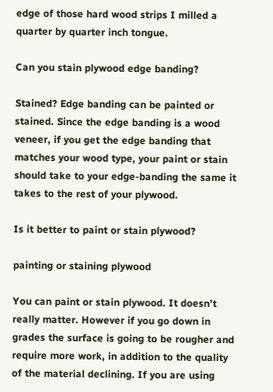edge of those hard wood strips I milled a quarter by quarter inch tongue.

Can you stain plywood edge banding?

Stained? Edge banding can be painted or stained. Since the edge banding is a wood veneer, if you get the edge banding that matches your wood type, your paint or stain should take to your edge-banding the same it takes to the rest of your plywood.

Is it better to paint or stain plywood?

painting or staining plywood

You can paint or stain plywood. It doesn’t really matter. However if you go down in grades the surface is going to be rougher and require more work, in addition to the quality of the material declining. If you are using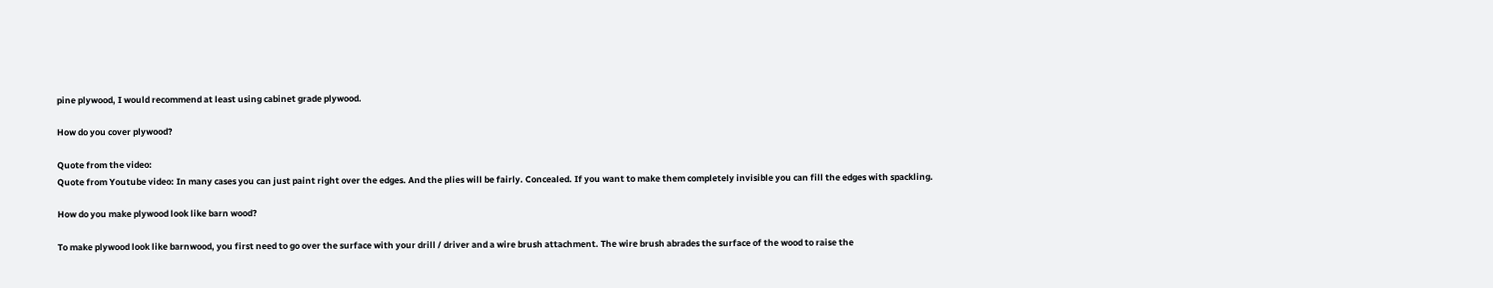pine plywood, I would recommend at least using cabinet grade plywood.

How do you cover plywood?

Quote from the video:
Quote from Youtube video: In many cases you can just paint right over the edges. And the plies will be fairly. Concealed. If you want to make them completely invisible you can fill the edges with spackling.

How do you make plywood look like barn wood?

To make plywood look like barnwood, you first need to go over the surface with your drill / driver and a wire brush attachment. The wire brush abrades the surface of the wood to raise the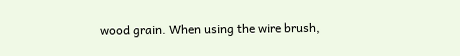wood grain. When using the wire brush,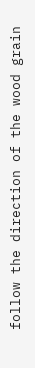follow the direction of the wood grain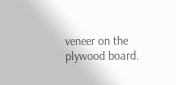veneer on the plywood board.